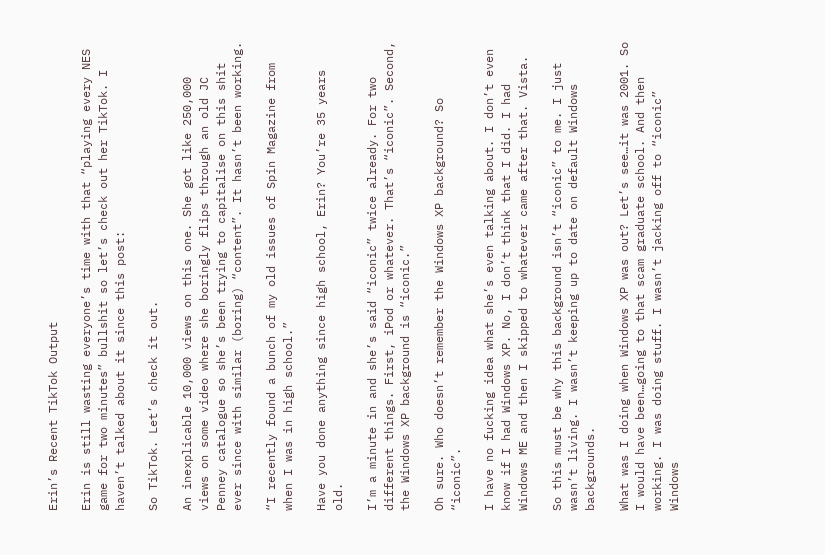Erin’s Recent TikTok Output

Erin is still wasting everyone’s time with that “playing every NES game for two minutes” bullshit so let’s check out her TikTok. I haven’t talked about it since this post:

So TikTok. Let’s check it out.

An inexplicable 10,000 views on this one. She got like 250,000 views on some video where she boringly flips through an old JC Penney catalogue so she’s been trying to capitalise on this shit ever since with similar (boring) “content”. It hasn’t been working.

“I recently found a bunch of my old issues of Spin Magazine from when I was in high school.”

Have you done anything since high school, Erin? You’re 35 years old.

I’m a minute in and she’s said “iconic” twice already. For two different things. First, iPod or whatever. That’s “iconic”. Second, the Windows XP background is “iconic.”

Oh sure. Who doesn’t remember the Windows XP background? So “iconic”.

I have no fucking idea what she’s even talking about. I don’t even know if I had Windows XP. No, I don’t think that I did. I had Windows ME and then I skipped to whatever came after that. Vista.

So this must be why this background isn’t “iconic” to me. I just wasn’t living. I wasn’t keeping up to date on default Windows backgrounds.

What was I doing when Windows XP was out? Let’s see…it was 2001. So I would have been…going to that scam graduate school. And then working. I was doing stuff. I wasn’t jacking off to “iconic” Windows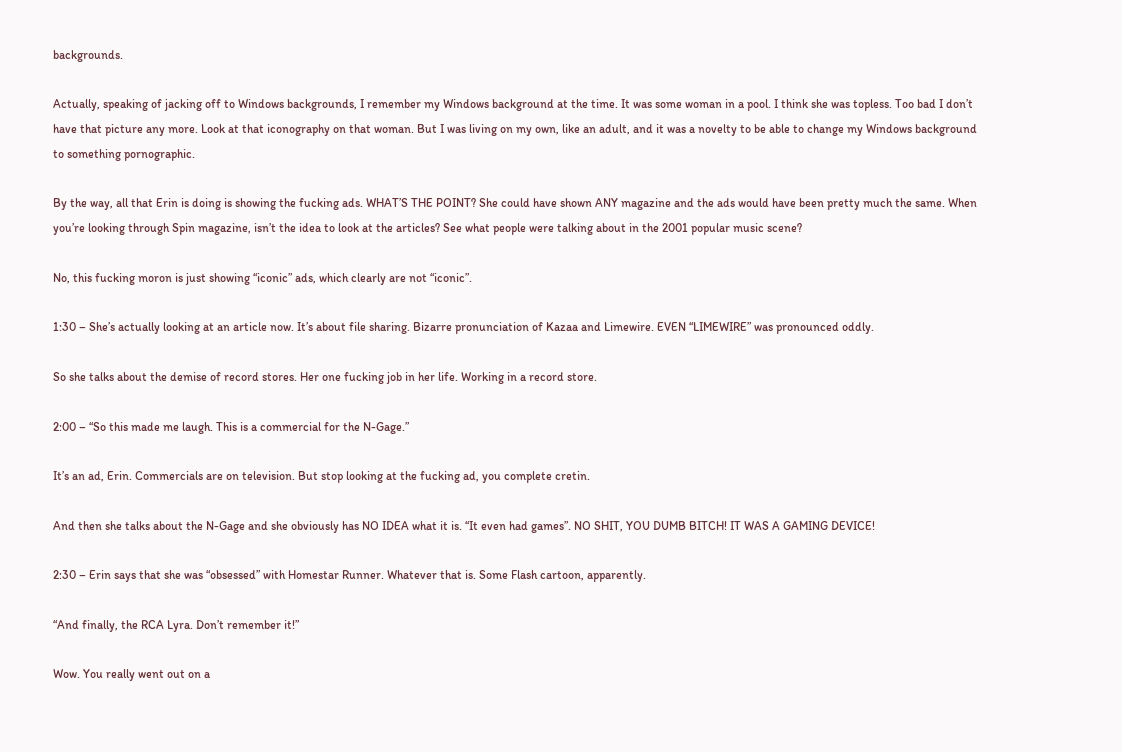backgrounds.

Actually, speaking of jacking off to Windows backgrounds, I remember my Windows background at the time. It was some woman in a pool. I think she was topless. Too bad I don’t have that picture any more. Look at that iconography on that woman. But I was living on my own, like an adult, and it was a novelty to be able to change my Windows background to something pornographic.

By the way, all that Erin is doing is showing the fucking ads. WHAT’S THE POINT? She could have shown ANY magazine and the ads would have been pretty much the same. When you’re looking through Spin magazine, isn’t the idea to look at the articles? See what people were talking about in the 2001 popular music scene?

No, this fucking moron is just showing “iconic” ads, which clearly are not “iconic”.

1:30 – She’s actually looking at an article now. It’s about file sharing. Bizarre pronunciation of Kazaa and Limewire. EVEN “LIMEWIRE” was pronounced oddly.

So she talks about the demise of record stores. Her one fucking job in her life. Working in a record store.

2:00 – “So this made me laugh. This is a commercial for the N-Gage.”

It’s an ad, Erin. Commercials are on television. But stop looking at the fucking ad, you complete cretin.

And then she talks about the N-Gage and she obviously has NO IDEA what it is. “It even had games”. NO SHIT, YOU DUMB BITCH! IT WAS A GAMING DEVICE!

2:30 – Erin says that she was “obsessed” with Homestar Runner. Whatever that is. Some Flash cartoon, apparently.

“And finally, the RCA Lyra. Don’t remember it!”

Wow. You really went out on a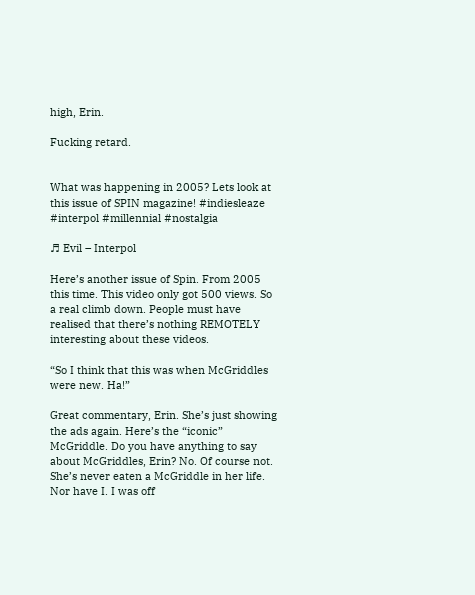high, Erin.

Fucking retard.


What was happening in 2005? Lets look at this issue of SPIN magazine! #indiesleaze #interpol #millennial #nostalgia

♬ Evil – Interpol

Here’s another issue of Spin. From 2005 this time. This video only got 500 views. So a real climb down. People must have realised that there’s nothing REMOTELY interesting about these videos.

“So I think that this was when McGriddles were new. Ha!”

Great commentary, Erin. She’s just showing the ads again. Here’s the “iconic” McGriddle. Do you have anything to say about McGriddles, Erin? No. Of course not. She’s never eaten a McGriddle in her life. Nor have I. I was off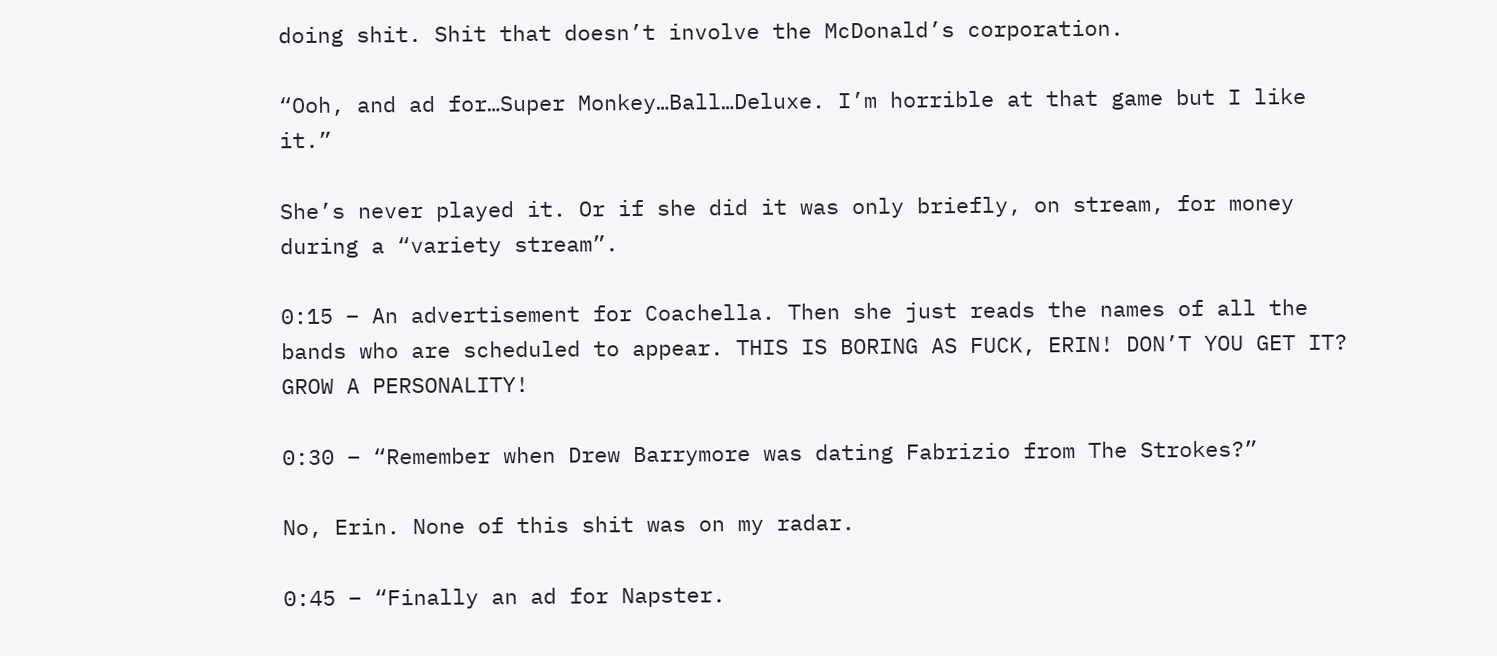doing shit. Shit that doesn’t involve the McDonald’s corporation.

“Ooh, and ad for…Super Monkey…Ball…Deluxe. I’m horrible at that game but I like it.”

She’s never played it. Or if she did it was only briefly, on stream, for money during a “variety stream”.

0:15 – An advertisement for Coachella. Then she just reads the names of all the bands who are scheduled to appear. THIS IS BORING AS FUCK, ERIN! DON’T YOU GET IT? GROW A PERSONALITY!

0:30 – “Remember when Drew Barrymore was dating Fabrizio from The Strokes?”

No, Erin. None of this shit was on my radar.

0:45 – “Finally an ad for Napster.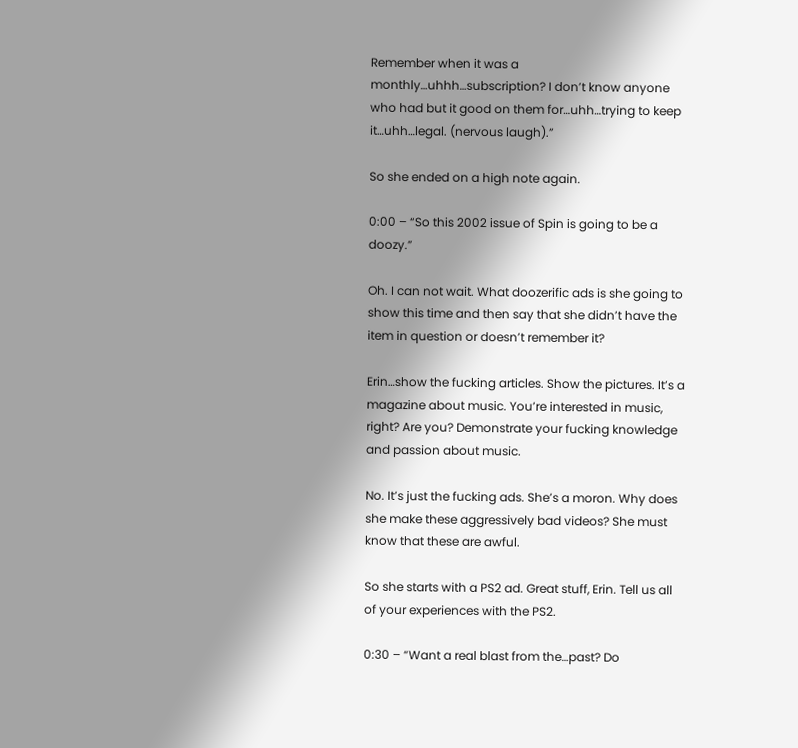Remember when it was a monthly…uhhh…subscription? I don’t know anyone who had but it good on them for…uhh…trying to keep it…uhh…legal. (nervous laugh).”

So she ended on a high note again.

0:00 – “So this 2002 issue of Spin is going to be a doozy.”

Oh. I can not wait. What doozerific ads is she going to show this time and then say that she didn’t have the item in question or doesn’t remember it?

Erin…show the fucking articles. Show the pictures. It’s a magazine about music. You’re interested in music, right? Are you? Demonstrate your fucking knowledge and passion about music.

No. It’s just the fucking ads. She’s a moron. Why does she make these aggressively bad videos? She must know that these are awful.

So she starts with a PS2 ad. Great stuff, Erin. Tell us all of your experiences with the PS2.

0:30 – “Want a real blast from the…past? Do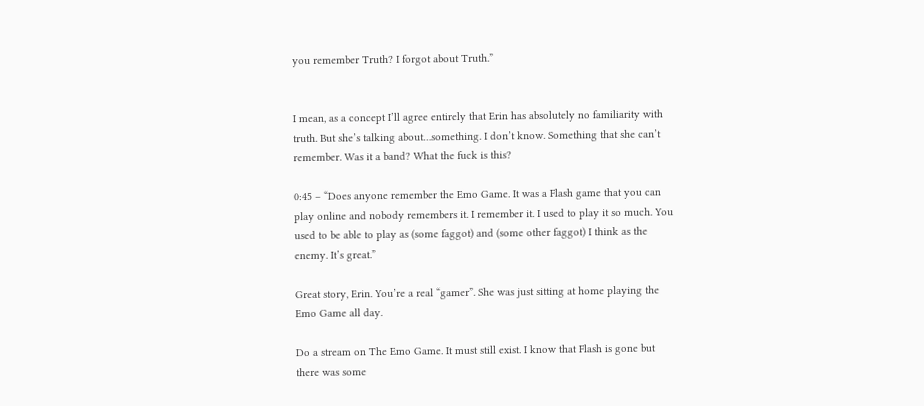you remember Truth? I forgot about Truth.”


I mean, as a concept I’ll agree entirely that Erin has absolutely no familiarity with truth. But she’s talking about…something. I don’t know. Something that she can’t remember. Was it a band? What the fuck is this?

0:45 – “Does anyone remember the Emo Game. It was a Flash game that you can play online and nobody remembers it. I remember it. I used to play it so much. You used to be able to play as (some faggot) and (some other faggot) I think as the enemy. It’s great.”

Great story, Erin. You’re a real “gamer”. She was just sitting at home playing the Emo Game all day.

Do a stream on The Emo Game. It must still exist. I know that Flash is gone but there was some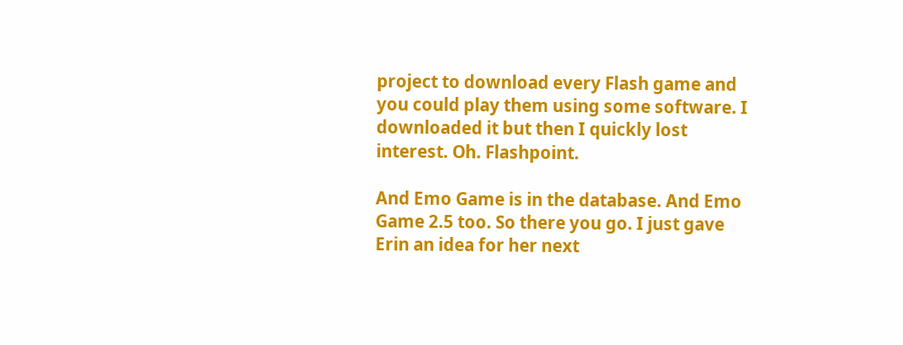project to download every Flash game and you could play them using some software. I downloaded it but then I quickly lost interest. Oh. Flashpoint.

And Emo Game is in the database. And Emo Game 2.5 too. So there you go. I just gave Erin an idea for her next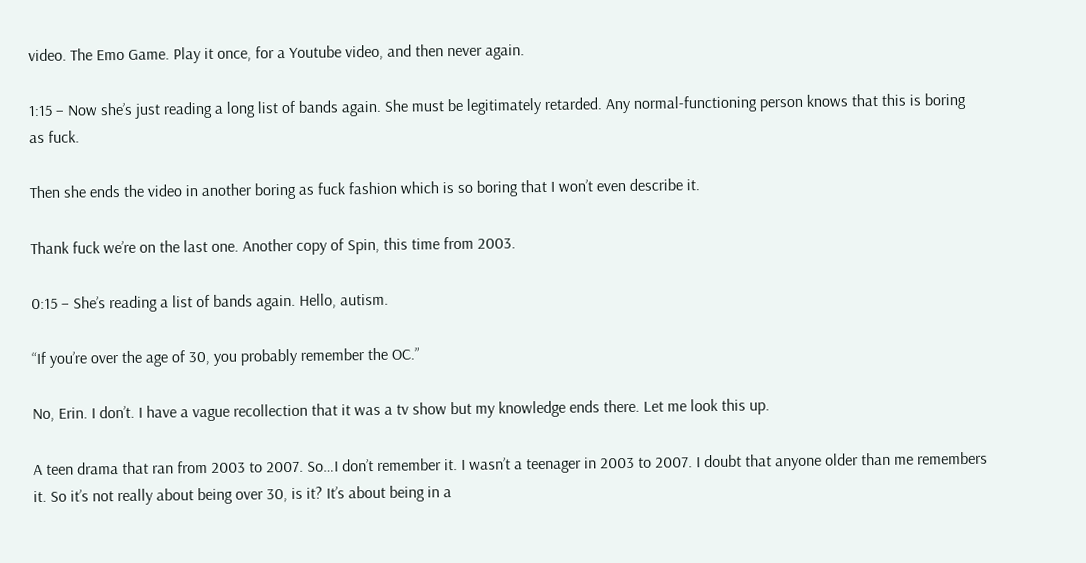video. The Emo Game. Play it once, for a Youtube video, and then never again.

1:15 – Now she’s just reading a long list of bands again. She must be legitimately retarded. Any normal-functioning person knows that this is boring as fuck.

Then she ends the video in another boring as fuck fashion which is so boring that I won’t even describe it.

Thank fuck we’re on the last one. Another copy of Spin, this time from 2003.

0:15 – She’s reading a list of bands again. Hello, autism.

“If you’re over the age of 30, you probably remember the OC.”

No, Erin. I don’t. I have a vague recollection that it was a tv show but my knowledge ends there. Let me look this up.

A teen drama that ran from 2003 to 2007. So…I don’t remember it. I wasn’t a teenager in 2003 to 2007. I doubt that anyone older than me remembers it. So it’s not really about being over 30, is it? It’s about being in a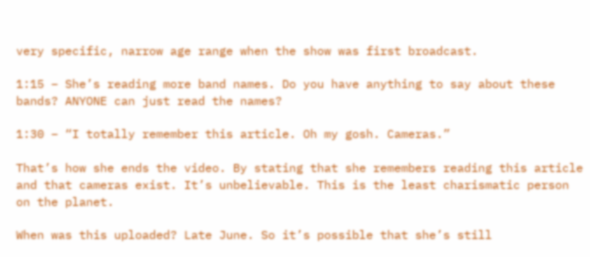very specific, narrow age range when the show was first broadcast.

1:15 – She’s reading more band names. Do you have anything to say about these bands? ANYONE can just read the names?

1:30 – “I totally remember this article. Oh my gosh. Cameras.”

That’s how she ends the video. By stating that she remembers reading this article and that cameras exist. It’s unbelievable. This is the least charismatic person on the planet.

When was this uploaded? Late June. So it’s possible that she’s still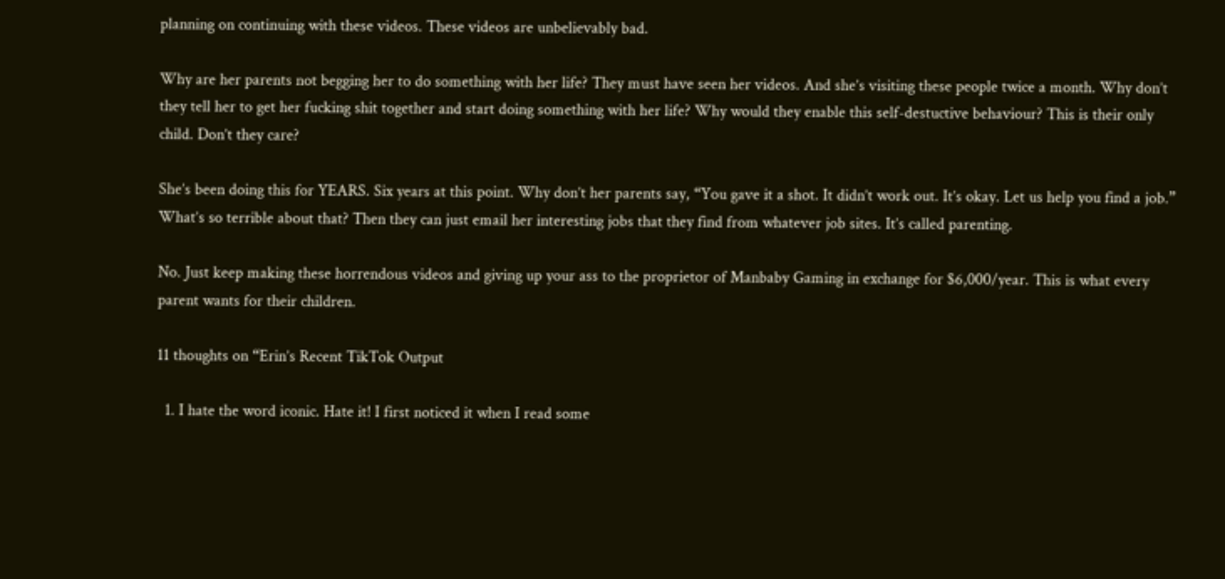planning on continuing with these videos. These videos are unbelievably bad.

Why are her parents not begging her to do something with her life? They must have seen her videos. And she’s visiting these people twice a month. Why don’t they tell her to get her fucking shit together and start doing something with her life? Why would they enable this self-destuctive behaviour? This is their only child. Don’t they care?

She’s been doing this for YEARS. Six years at this point. Why don’t her parents say, “You gave it a shot. It didn’t work out. It’s okay. Let us help you find a job.” What’s so terrible about that? Then they can just email her interesting jobs that they find from whatever job sites. It’s called parenting.

No. Just keep making these horrendous videos and giving up your ass to the proprietor of Manbaby Gaming in exchange for $6,000/year. This is what every parent wants for their children.

11 thoughts on “Erin’s Recent TikTok Output

  1. I hate the word iconic. Hate it! I first noticed it when I read some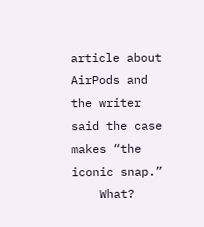article about AirPods and the writer said the case makes “the iconic snap.”
    What?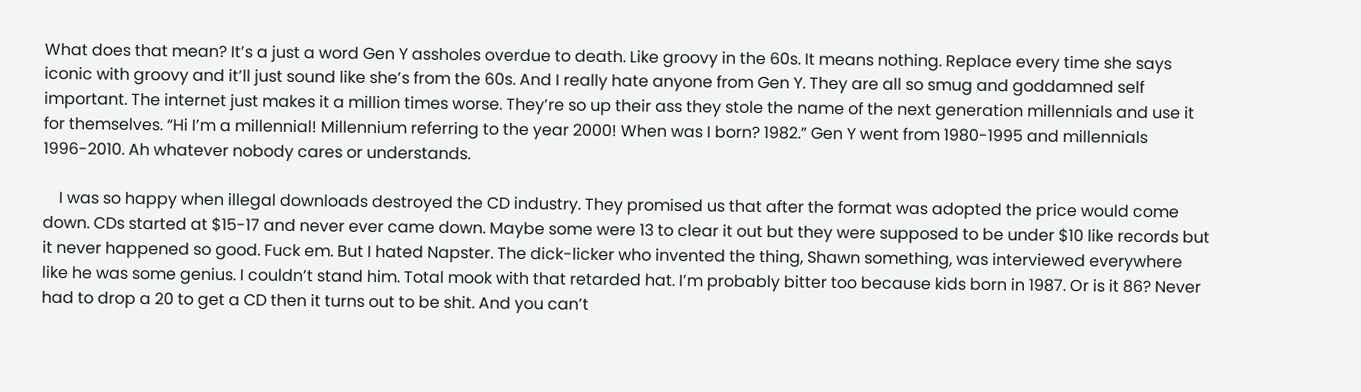What does that mean? It’s a just a word Gen Y assholes overdue to death. Like groovy in the 60s. It means nothing. Replace every time she says iconic with groovy and it’ll just sound like she’s from the 60s. And I really hate anyone from Gen Y. They are all so smug and goddamned self important. The internet just makes it a million times worse. They’re so up their ass they stole the name of the next generation millennials and use it for themselves. “Hi I’m a millennial! Millennium referring to the year 2000! When was I born? 1982.” Gen Y went from 1980-1995 and millennials 1996-2010. Ah whatever nobody cares or understands.

    I was so happy when illegal downloads destroyed the CD industry. They promised us that after the format was adopted the price would come down. CDs started at $15-17 and never ever came down. Maybe some were 13 to clear it out but they were supposed to be under $10 like records but it never happened so good. Fuck em. But I hated Napster. The dick-licker who invented the thing, Shawn something, was interviewed everywhere like he was some genius. I couldn’t stand him. Total mook with that retarded hat. I’m probably bitter too because kids born in 1987. Or is it 86? Never had to drop a 20 to get a CD then it turns out to be shit. And you can’t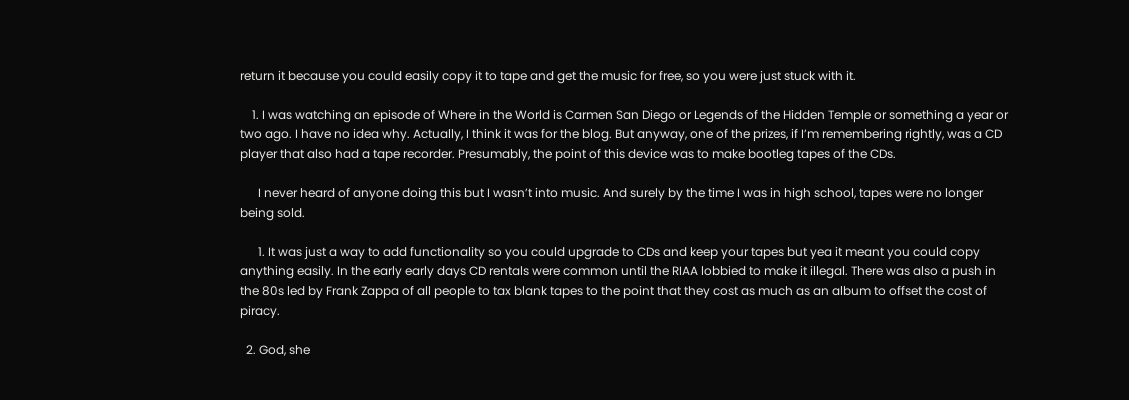return it because you could easily copy it to tape and get the music for free, so you were just stuck with it.

    1. I was watching an episode of Where in the World is Carmen San Diego or Legends of the Hidden Temple or something a year or two ago. I have no idea why. Actually, I think it was for the blog. But anyway, one of the prizes, if I’m remembering rightly, was a CD player that also had a tape recorder. Presumably, the point of this device was to make bootleg tapes of the CDs.

      I never heard of anyone doing this but I wasn’t into music. And surely by the time I was in high school, tapes were no longer being sold.

      1. It was just a way to add functionality so you could upgrade to CDs and keep your tapes but yea it meant you could copy anything easily. In the early early days CD rentals were common until the RIAA lobbied to make it illegal. There was also a push in the 80s led by Frank Zappa of all people to tax blank tapes to the point that they cost as much as an album to offset the cost of piracy.

  2. God, she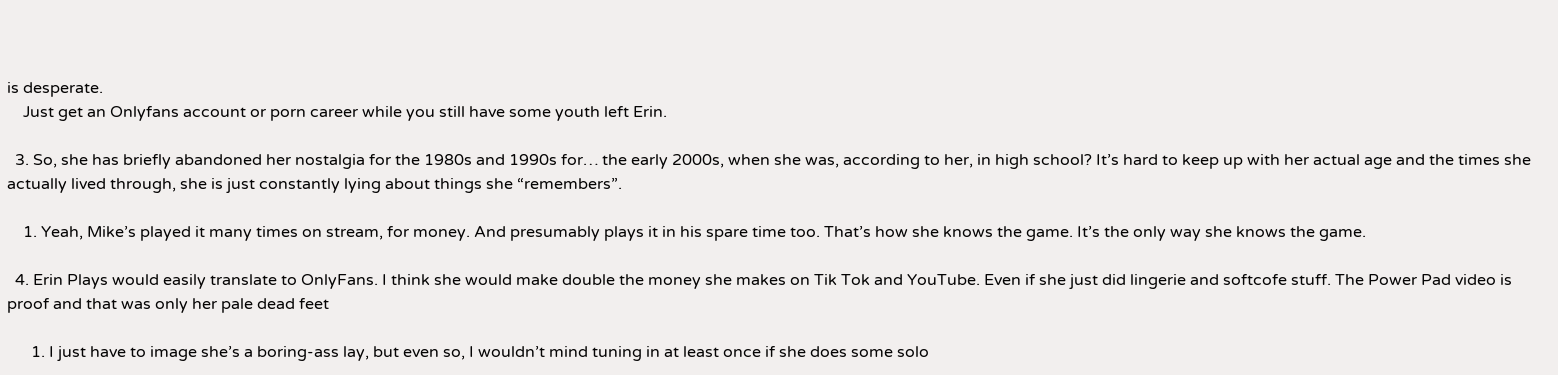is desperate.
    Just get an Onlyfans account or porn career while you still have some youth left Erin.

  3. So, she has briefly abandoned her nostalgia for the 1980s and 1990s for… the early 2000s, when she was, according to her, in high school? It’s hard to keep up with her actual age and the times she actually lived through, she is just constantly lying about things she “remembers”.

    1. Yeah, Mike’s played it many times on stream, for money. And presumably plays it in his spare time too. That’s how she knows the game. It’s the only way she knows the game.

  4. Erin Plays would easily translate to OnlyFans. I think she would make double the money she makes on Tik Tok and YouTube. Even if she just did lingerie and softcofe stuff. The Power Pad video is proof and that was only her pale dead feet

      1. I just have to image she’s a boring-ass lay, but even so, I wouldn’t mind tuning in at least once if she does some solo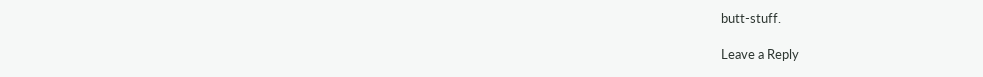butt-stuff.

Leave a Reply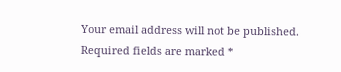Your email address will not be published. Required fields are marked *